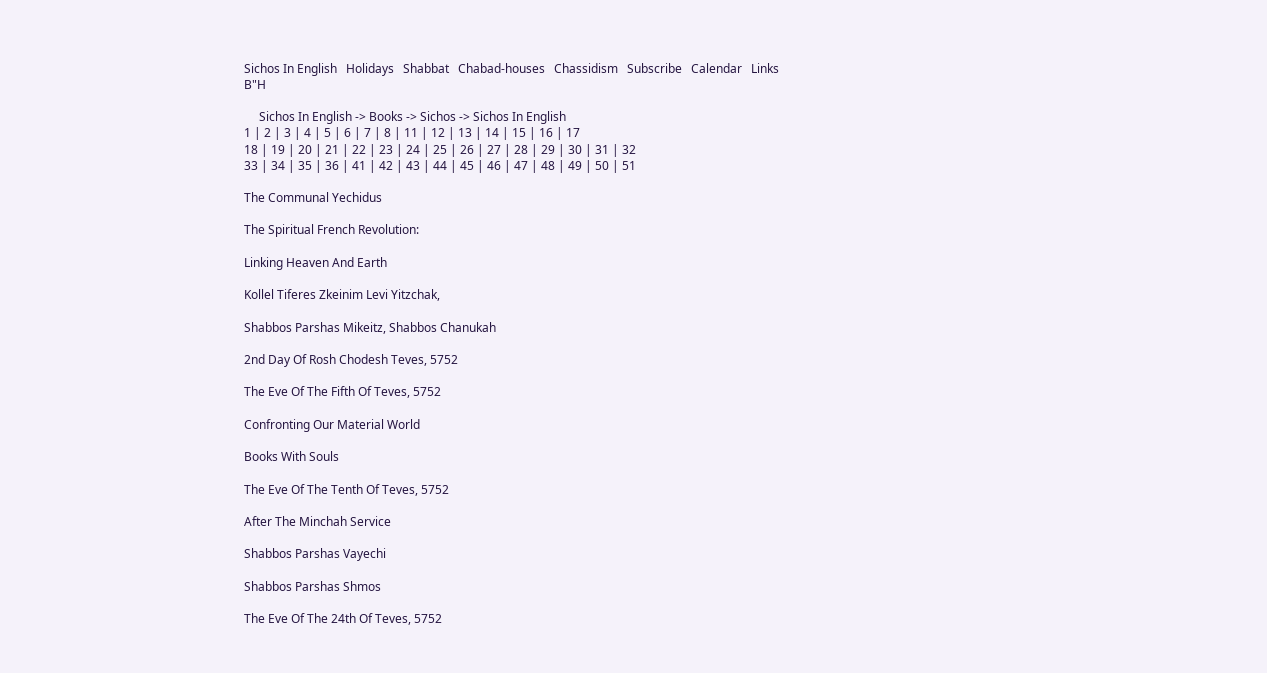Sichos In English   Holidays   Shabbat   Chabad-houses   Chassidism   Subscribe   Calendar   Links B"H

     Sichos In English -> Books -> Sichos -> Sichos In English
1 | 2 | 3 | 4 | 5 | 6 | 7 | 8 | 11 | 12 | 13 | 14 | 15 | 16 | 17
18 | 19 | 20 | 21 | 22 | 23 | 24 | 25 | 26 | 27 | 28 | 29 | 30 | 31 | 32
33 | 34 | 35 | 36 | 41 | 42 | 43 | 44 | 45 | 46 | 47 | 48 | 49 | 50 | 51

The Communal Yechidus

The Spiritual French Revolution:

Linking Heaven And Earth

Kollel Tiferes Zkeinim Levi Yitzchak,

Shabbos Parshas Mikeitz, Shabbos Chanukah

2nd Day Of Rosh Chodesh Teves, 5752

The Eve Of The Fifth Of Teves, 5752

Confronting Our Material World

Books With Souls

The Eve Of The Tenth Of Teves, 5752

After The Minchah Service

Shabbos Parshas Vayechi

Shabbos Parshas Shmos

The Eve Of The 24th Of Teves, 5752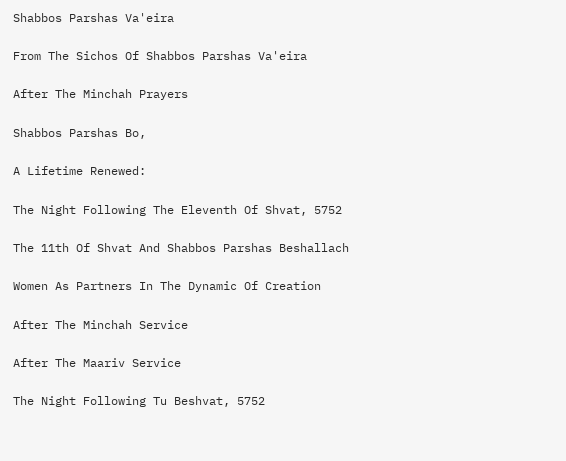Shabbos Parshas Va'eira

From The Sichos Of Shabbos Parshas Va'eira

After The Minchah Prayers

Shabbos Parshas Bo,

A Lifetime Renewed:

The Night Following The Eleventh Of Shvat, 5752

The 11th Of Shvat And Shabbos Parshas Beshallach

Women As Partners In The Dynamic Of Creation

After The Minchah Service

After The Maariv Service

The Night Following Tu Beshvat, 5752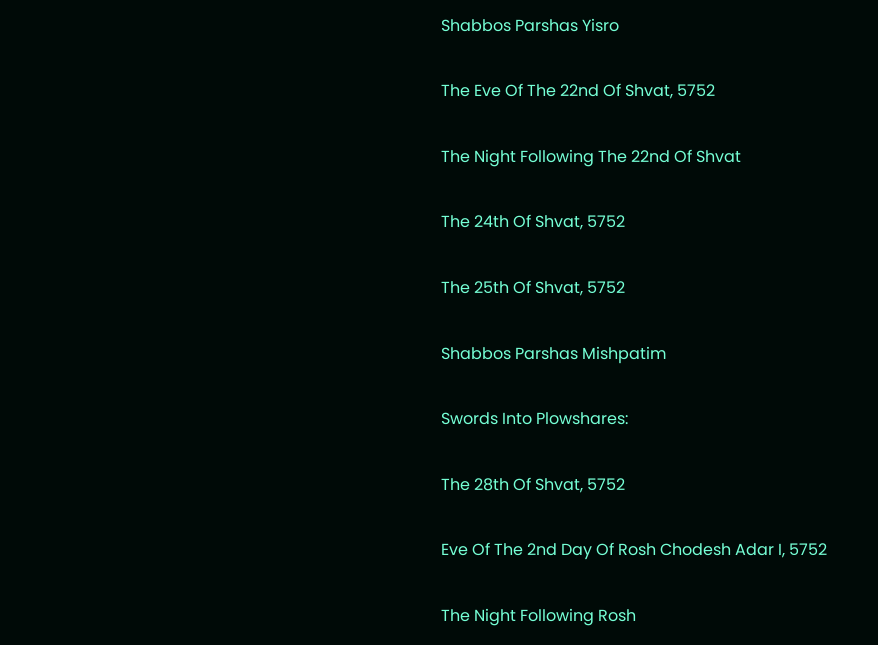Shabbos Parshas Yisro

The Eve Of The 22nd Of Shvat, 5752

The Night Following The 22nd Of Shvat

The 24th Of Shvat, 5752

The 25th Of Shvat, 5752

Shabbos Parshas Mishpatim

Swords Into Plowshares:

The 28th Of Shvat, 5752

Eve Of The 2nd Day Of Rosh Chodesh Adar I, 5752

The Night Following Rosh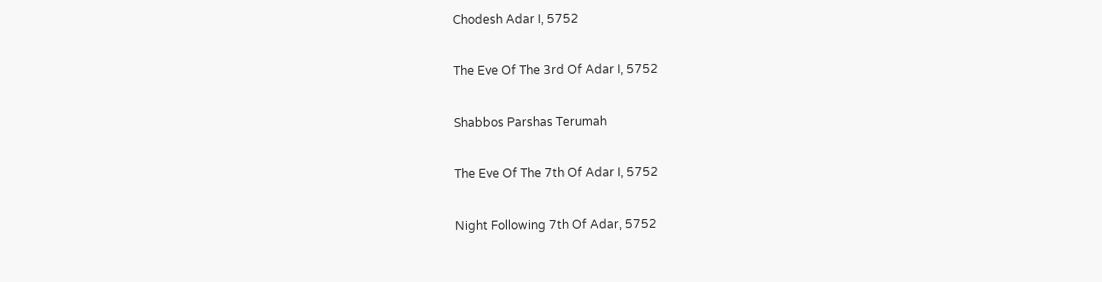Chodesh Adar I, 5752

The Eve Of The 3rd Of Adar I, 5752

Shabbos Parshas Terumah

The Eve Of The 7th Of Adar I, 5752

Night Following 7th Of Adar, 5752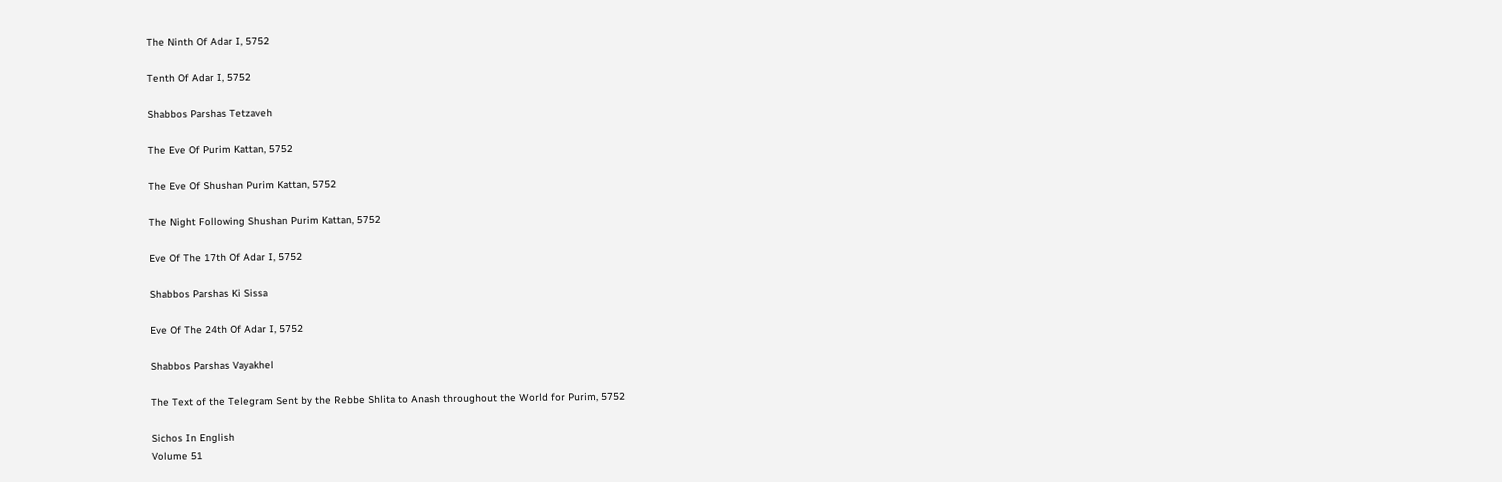The Ninth Of Adar I, 5752

Tenth Of Adar I, 5752

Shabbos Parshas Tetzaveh

The Eve Of Purim Kattan, 5752

The Eve Of Shushan Purim Kattan, 5752

The Night Following Shushan Purim Kattan, 5752

Eve Of The 17th Of Adar I, 5752

Shabbos Parshas Ki Sissa

Eve Of The 24th Of Adar I, 5752

Shabbos Parshas Vayakhel

The Text of the Telegram Sent by the Rebbe Shlita to Anash throughout the World for Purim, 5752

Sichos In English
Volume 51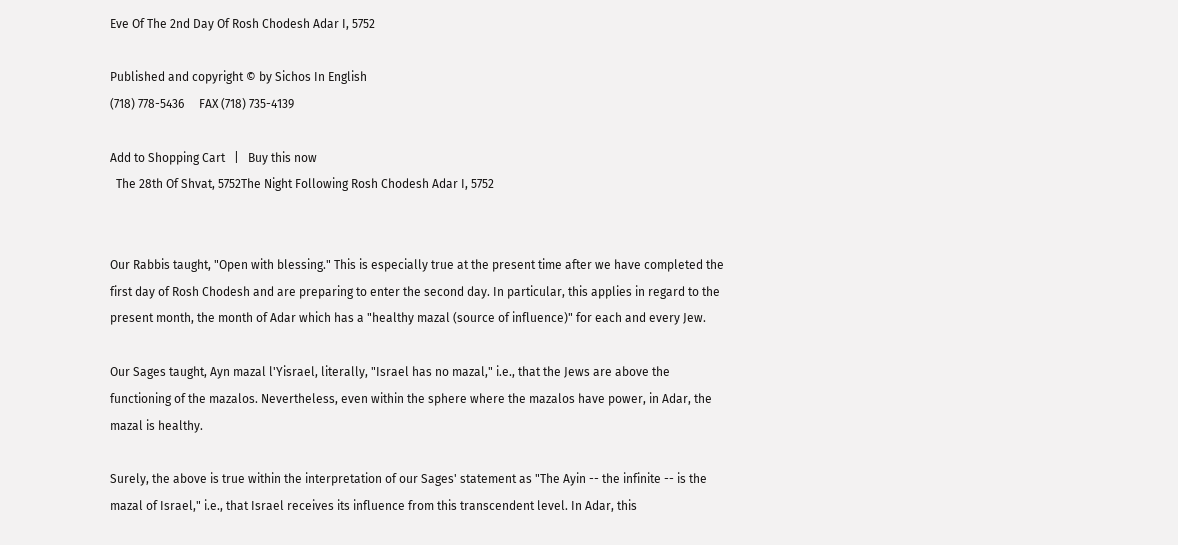Eve Of The 2nd Day Of Rosh Chodesh Adar I, 5752

Published and copyright © by Sichos In English
(718) 778-5436     FAX (718) 735-4139

Add to Shopping Cart   |   Buy this now
  The 28th Of Shvat, 5752The Night Following Rosh Chodesh Adar I, 5752


Our Rabbis taught, "Open with blessing." This is especially true at the present time after we have completed the first day of Rosh Chodesh and are preparing to enter the second day. In particular, this applies in regard to the present month, the month of Adar which has a "healthy mazal (source of influence)" for each and every Jew.

Our Sages taught, Ayn mazal l'Yisrael, literally, "Israel has no mazal," i.e., that the Jews are above the functioning of the mazalos. Nevertheless, even within the sphere where the mazalos have power, in Adar, the mazal is healthy.

Surely, the above is true within the interpretation of our Sages' statement as "The Ayin -- the infinite -- is the mazal of Israel," i.e., that Israel receives its influence from this transcendent level. In Adar, this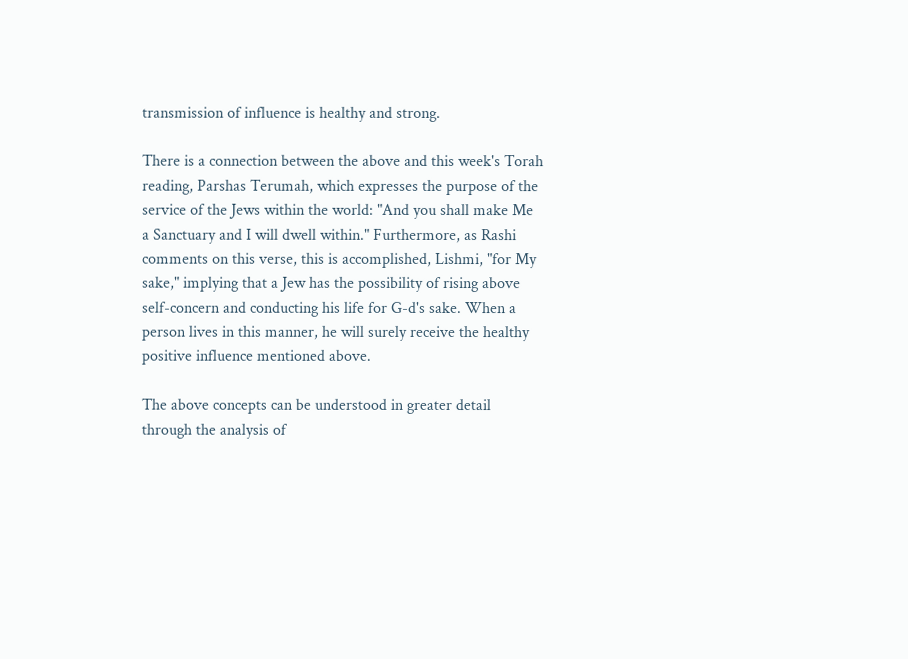transmission of influence is healthy and strong.

There is a connection between the above and this week's Torah reading, Parshas Terumah, which expresses the purpose of the service of the Jews within the world: "And you shall make Me a Sanctuary and I will dwell within." Furthermore, as Rashi comments on this verse, this is accomplished, Lishmi, "for My sake," implying that a Jew has the possibility of rising above self-concern and conducting his life for G-d's sake. When a person lives in this manner, he will surely receive the healthy positive influence mentioned above.

The above concepts can be understood in greater detail through the analysis of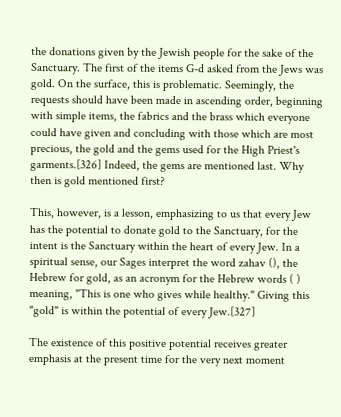the donations given by the Jewish people for the sake of the Sanctuary. The first of the items G-d asked from the Jews was gold. On the surface, this is problematic. Seemingly, the requests should have been made in ascending order, beginning with simple items, the fabrics and the brass which everyone could have given and concluding with those which are most precious, the gold and the gems used for the High Priest's garments.[326] Indeed, the gems are mentioned last. Why then is gold mentioned first?

This, however, is a lesson, emphasizing to us that every Jew has the potential to donate gold to the Sanctuary, for the intent is the Sanctuary within the heart of every Jew. In a spiritual sense, our Sages interpret the word zahav (), the Hebrew for gold, as an acronym for the Hebrew words ( ) meaning, "This is one who gives while healthy." Giving this "gold" is within the potential of every Jew.[327]

The existence of this positive potential receives greater emphasis at the present time for the very next moment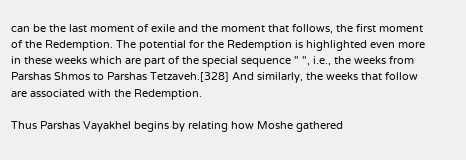can be the last moment of exile and the moment that follows, the first moment of the Redemption. The potential for the Redemption is highlighted even more in these weeks which are part of the special sequence " ", i.e., the weeks from Parshas Shmos to Parshas Tetzaveh.[328] And similarly, the weeks that follow are associated with the Redemption.

Thus Parshas Vayakhel begins by relating how Moshe gathered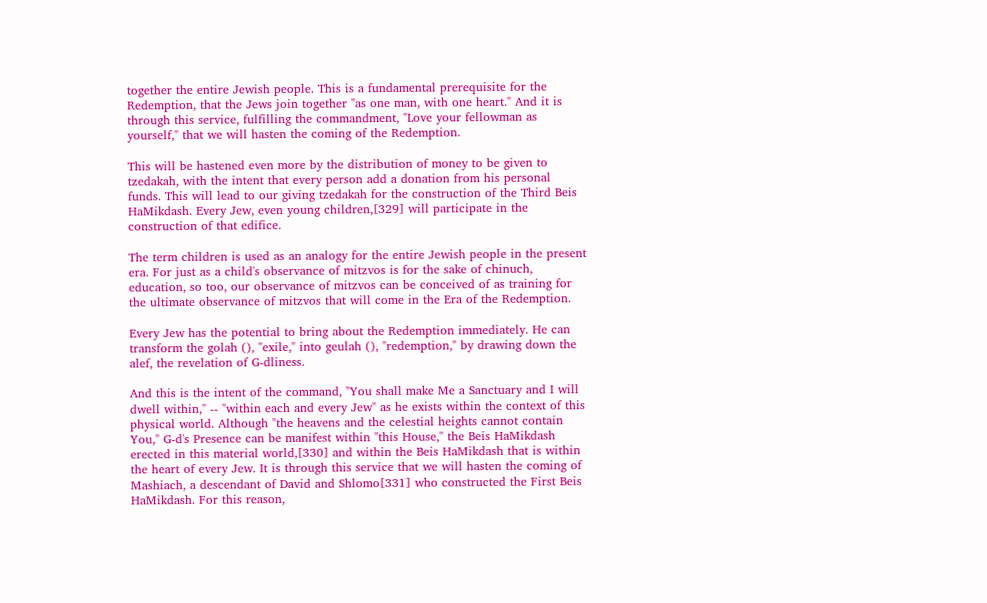together the entire Jewish people. This is a fundamental prerequisite for the Redemption, that the Jews join together "as one man, with one heart." And it is through this service, fulfilling the commandment, "Love your fellowman as yourself," that we will hasten the coming of the Redemption.

This will be hastened even more by the distribution of money to be given to tzedakah, with the intent that every person add a donation from his personal funds. This will lead to our giving tzedakah for the construction of the Third Beis HaMikdash. Every Jew, even young children,[329] will participate in the construction of that edifice.

The term children is used as an analogy for the entire Jewish people in the present era. For just as a child's observance of mitzvos is for the sake of chinuch, education, so too, our observance of mitzvos can be conceived of as training for the ultimate observance of mitzvos that will come in the Era of the Redemption.

Every Jew has the potential to bring about the Redemption immediately. He can transform the golah (), "exile," into geulah (), "redemption," by drawing down the alef, the revelation of G-dliness.

And this is the intent of the command, "You shall make Me a Sanctuary and I will dwell within," -- "within each and every Jew" as he exists within the context of this physical world. Although "the heavens and the celestial heights cannot contain You," G-d's Presence can be manifest within "this House," the Beis HaMikdash erected in this material world,[330] and within the Beis HaMikdash that is within the heart of every Jew. It is through this service that we will hasten the coming of Mashiach, a descendant of David and Shlomo[331] who constructed the First Beis HaMikdash. For this reason,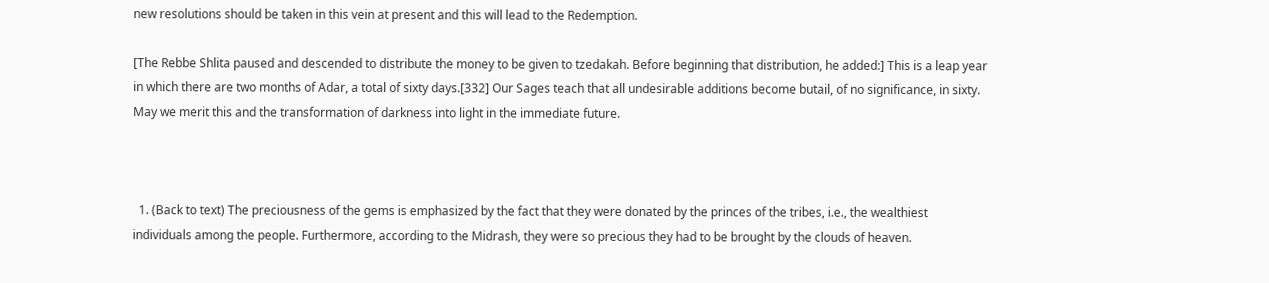new resolutions should be taken in this vein at present and this will lead to the Redemption.

[The Rebbe Shlita paused and descended to distribute the money to be given to tzedakah. Before beginning that distribution, he added:] This is a leap year in which there are two months of Adar, a total of sixty days.[332] Our Sages teach that all undesirable additions become butail, of no significance, in sixty. May we merit this and the transformation of darkness into light in the immediate future.



  1. (Back to text) The preciousness of the gems is emphasized by the fact that they were donated by the princes of the tribes, i.e., the wealthiest individuals among the people. Furthermore, according to the Midrash, they were so precious they had to be brought by the clouds of heaven.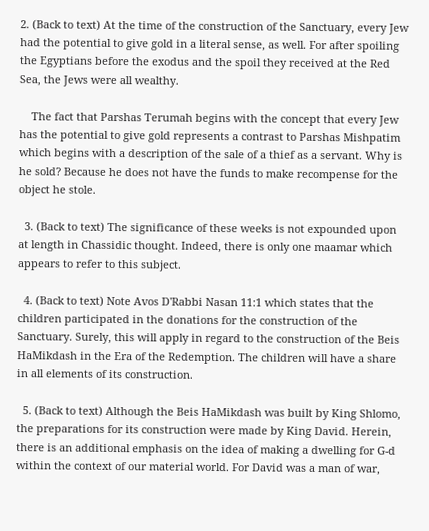2. (Back to text) At the time of the construction of the Sanctuary, every Jew had the potential to give gold in a literal sense, as well. For after spoiling the Egyptians before the exodus and the spoil they received at the Red Sea, the Jews were all wealthy.

    The fact that Parshas Terumah begins with the concept that every Jew has the potential to give gold represents a contrast to Parshas Mishpatim which begins with a description of the sale of a thief as a servant. Why is he sold? Because he does not have the funds to make recompense for the object he stole.

  3. (Back to text) The significance of these weeks is not expounded upon at length in Chassidic thought. Indeed, there is only one maamar which appears to refer to this subject.

  4. (Back to text) Note Avos D'Rabbi Nasan 11:1 which states that the children participated in the donations for the construction of the Sanctuary. Surely, this will apply in regard to the construction of the Beis HaMikdash in the Era of the Redemption. The children will have a share in all elements of its construction.

  5. (Back to text) Although the Beis HaMikdash was built by King Shlomo, the preparations for its construction were made by King David. Herein, there is an additional emphasis on the idea of making a dwelling for G-d within the context of our material world. For David was a man of war,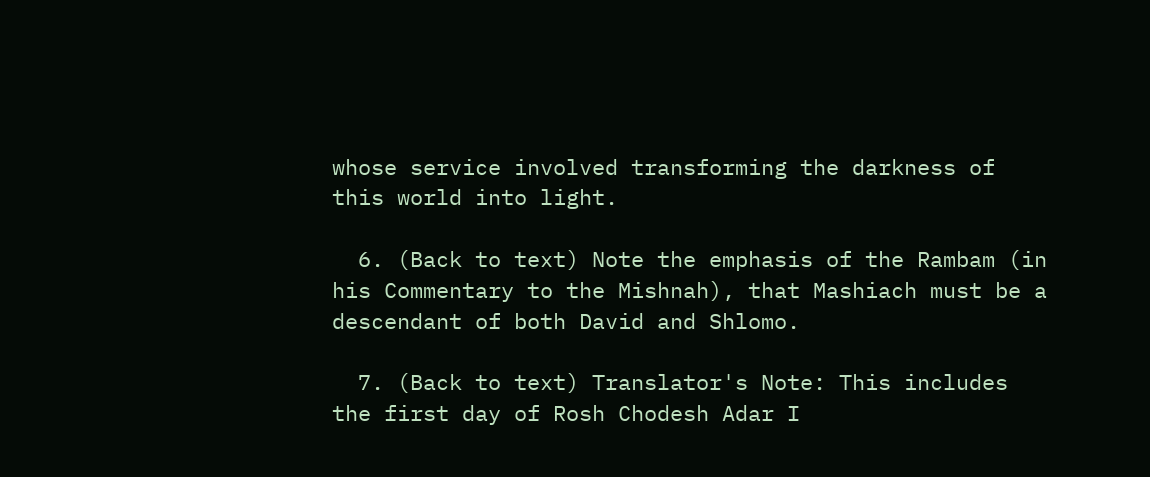whose service involved transforming the darkness of this world into light.

  6. (Back to text) Note the emphasis of the Rambam (in his Commentary to the Mishnah), that Mashiach must be a descendant of both David and Shlomo.

  7. (Back to text) Translator's Note: This includes the first day of Rosh Chodesh Adar I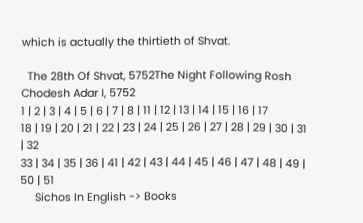which is actually the thirtieth of Shvat.

  The 28th Of Shvat, 5752The Night Following Rosh Chodesh Adar I, 5752
1 | 2 | 3 | 4 | 5 | 6 | 7 | 8 | 11 | 12 | 13 | 14 | 15 | 16 | 17
18 | 19 | 20 | 21 | 22 | 23 | 24 | 25 | 26 | 27 | 28 | 29 | 30 | 31 | 32
33 | 34 | 35 | 36 | 41 | 42 | 43 | 44 | 45 | 46 | 47 | 48 | 49 | 50 | 51
     Sichos In English -> Books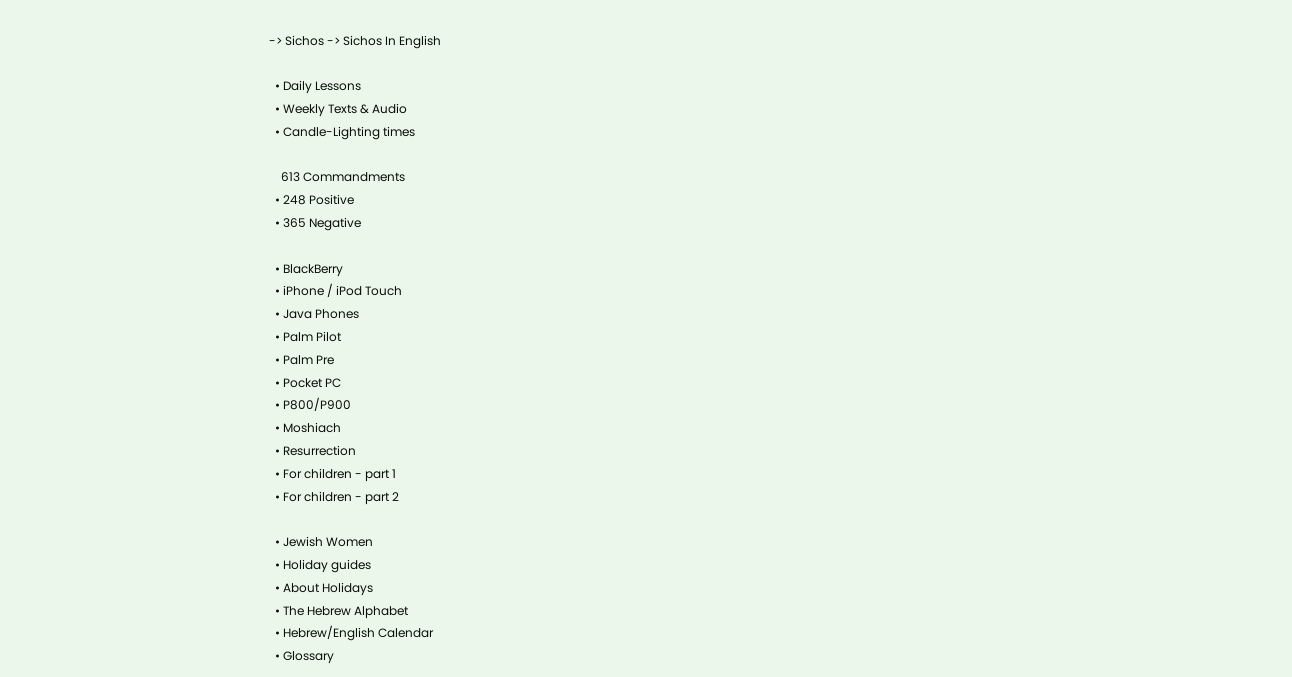-> Sichos -> Sichos In English

  • Daily Lessons
  • Weekly Texts & Audio
  • Candle-Lighting times

    613 Commandments
  • 248 Positive
  • 365 Negative

  • BlackBerry
  • iPhone / iPod Touch
  • Java Phones
  • Palm Pilot
  • Palm Pre
  • Pocket PC
  • P800/P900
  • Moshiach
  • Resurrection
  • For children - part 1
  • For children - part 2

  • Jewish Women
  • Holiday guides
  • About Holidays
  • The Hebrew Alphabet
  • Hebrew/English Calendar
  • Glossary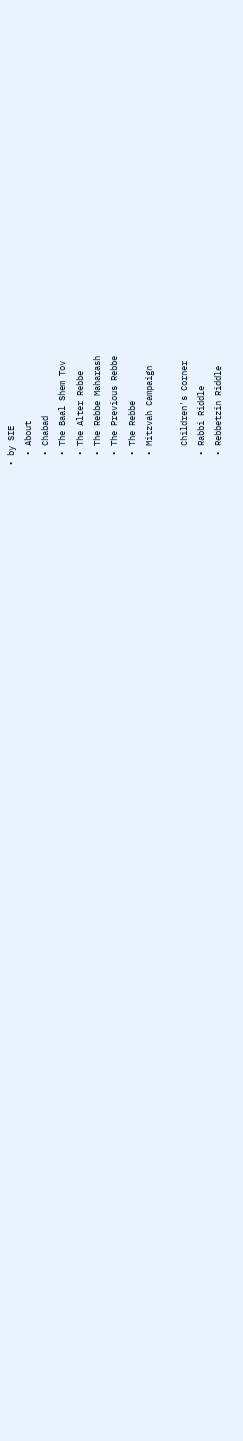• by SIE
  • About
  • Chabad
  • The Baal Shem Tov
  • The Alter Rebbe
  • The Rebbe Maharash
  • The Previous Rebbe
  • The Rebbe
  • Mitzvah Campaign

    Children's Corner
  • Rabbi Riddle
  • Rebbetzin Riddle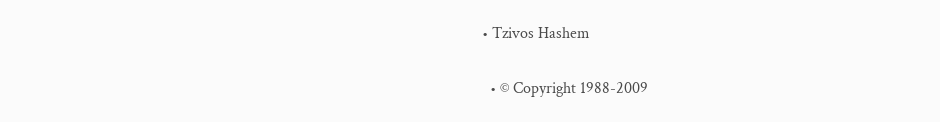• Tzivos Hashem

  • © Copyright 1988-2009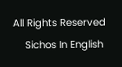All Rights Reserved
    Sichos In English